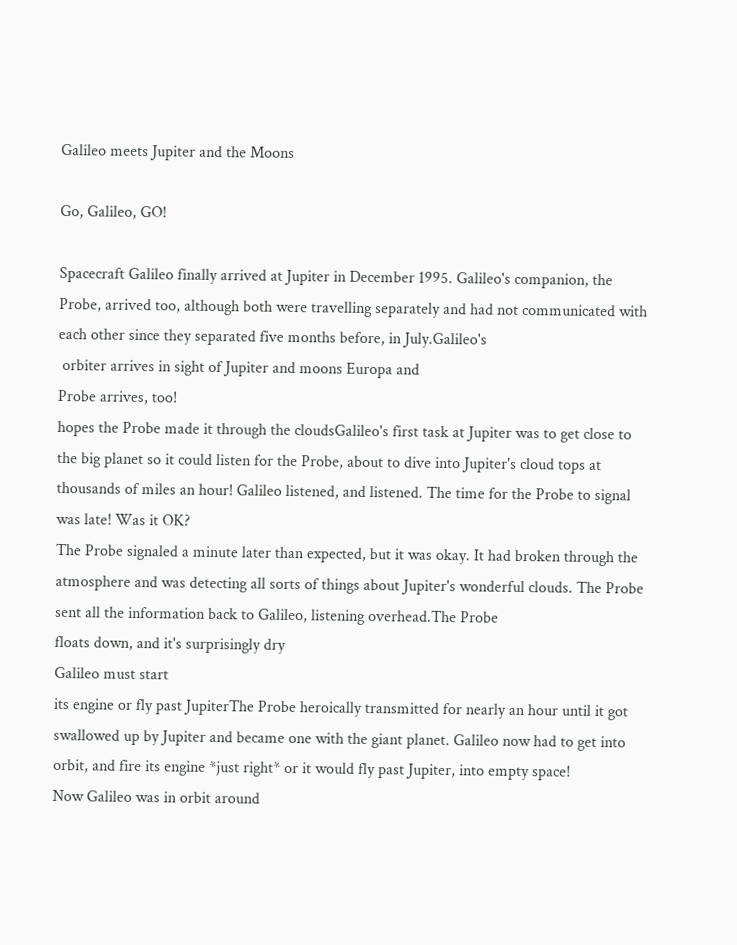Galileo meets Jupiter and the Moons

Go, Galileo, GO!

Spacecraft Galileo finally arrived at Jupiter in December 1995. Galileo's companion, the Probe, arrived too, although both were travelling separately and had not communicated with each other since they separated five months before, in July.Galileo's
 orbiter arrives in sight of Jupiter and moons Europa and
Probe arrives, too!
hopes the Probe made it through the cloudsGalileo's first task at Jupiter was to get close to the big planet so it could listen for the Probe, about to dive into Jupiter's cloud tops at thousands of miles an hour! Galileo listened, and listened. The time for the Probe to signal was late! Was it OK?
The Probe signaled a minute later than expected, but it was okay. It had broken through the atmosphere and was detecting all sorts of things about Jupiter's wonderful clouds. The Probe sent all the information back to Galileo, listening overhead.The Probe
floats down, and it's surprisingly dry
Galileo must start
its engine or fly past JupiterThe Probe heroically transmitted for nearly an hour until it got swallowed up by Jupiter and became one with the giant planet. Galileo now had to get into orbit, and fire its engine *just right* or it would fly past Jupiter, into empty space!
Now Galileo was in orbit around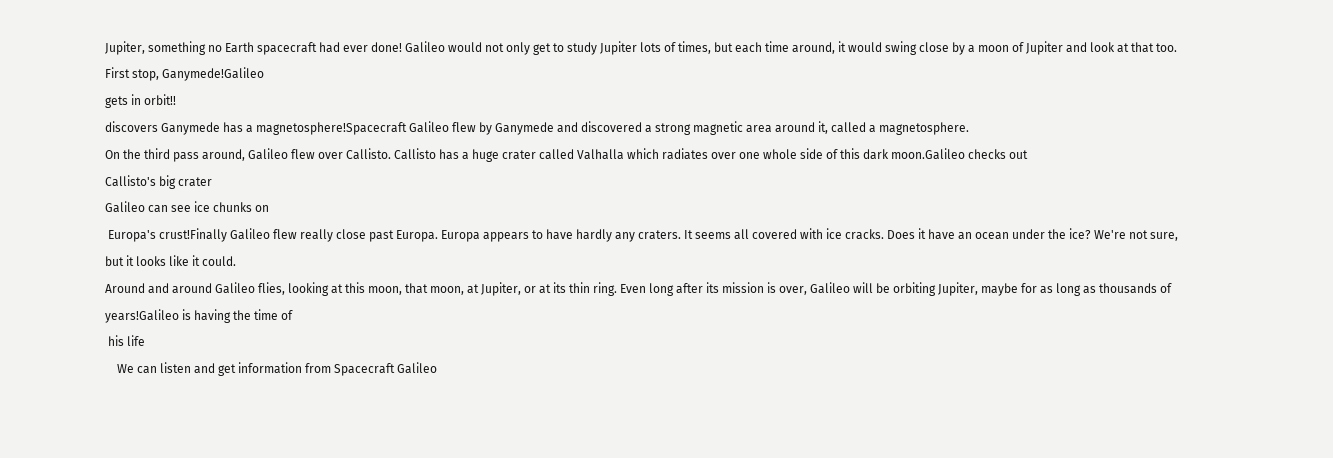Jupiter, something no Earth spacecraft had ever done! Galileo would not only get to study Jupiter lots of times, but each time around, it would swing close by a moon of Jupiter and look at that too. First stop, Ganymede!Galileo
gets in orbit!!
discovers Ganymede has a magnetosphere!Spacecraft Galileo flew by Ganymede and discovered a strong magnetic area around it, called a magnetosphere.
On the third pass around, Galileo flew over Callisto. Callisto has a huge crater called Valhalla which radiates over one whole side of this dark moon.Galileo checks out
Callisto's big crater
Galileo can see ice chunks on
 Europa's crust!Finally Galileo flew really close past Europa. Europa appears to have hardly any craters. It seems all covered with ice cracks. Does it have an ocean under the ice? We're not sure, but it looks like it could.
Around and around Galileo flies, looking at this moon, that moon, at Jupiter, or at its thin ring. Even long after its mission is over, Galileo will be orbiting Jupiter, maybe for as long as thousands of years!Galileo is having the time of
 his life
    We can listen and get information from Spacecraft Galileo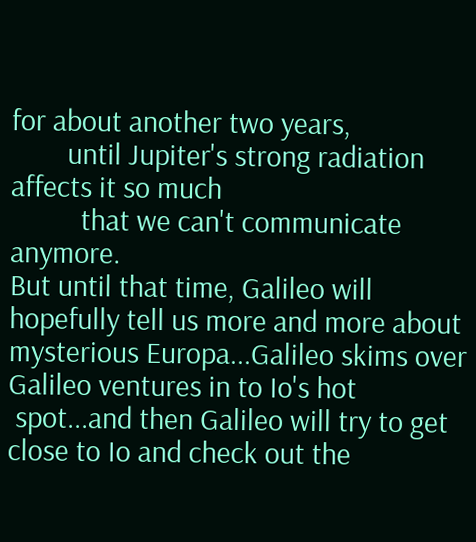for about another two years,
        until Jupiter's strong radiation affects it so much
          that we can't communicate anymore.
But until that time, Galileo will hopefully tell us more and more about mysterious Europa...Galileo skims over
Galileo ventures in to Io's hot
 spot...and then Galileo will try to get close to Io and check out the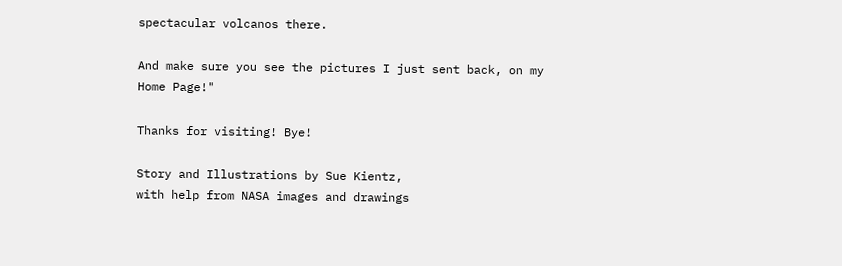spectacular volcanos there.

And make sure you see the pictures I just sent back, on my Home Page!"

Thanks for visiting! Bye!

Story and Illustrations by Sue Kientz,
with help from NASA images and drawings